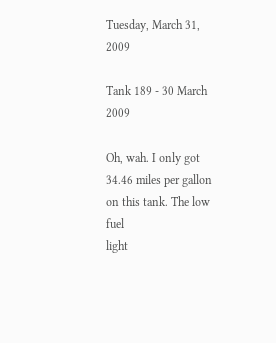Tuesday, March 31, 2009

Tank 189 - 30 March 2009

Oh, wah. I only got 34.46 miles per gallon on this tank. The low fuel
light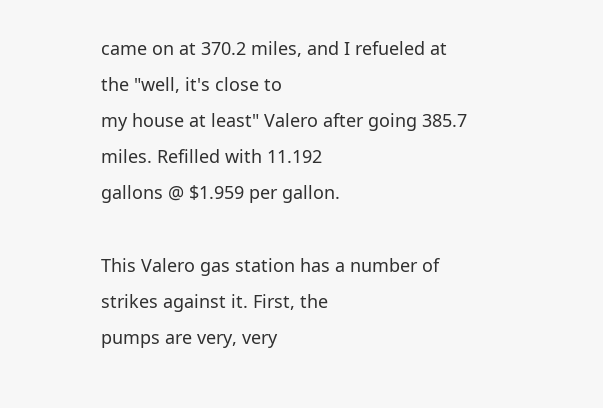came on at 370.2 miles, and I refueled at the "well, it's close to
my house at least" Valero after going 385.7 miles. Refilled with 11.192
gallons @ $1.959 per gallon.

This Valero gas station has a number of strikes against it. First, the
pumps are very, very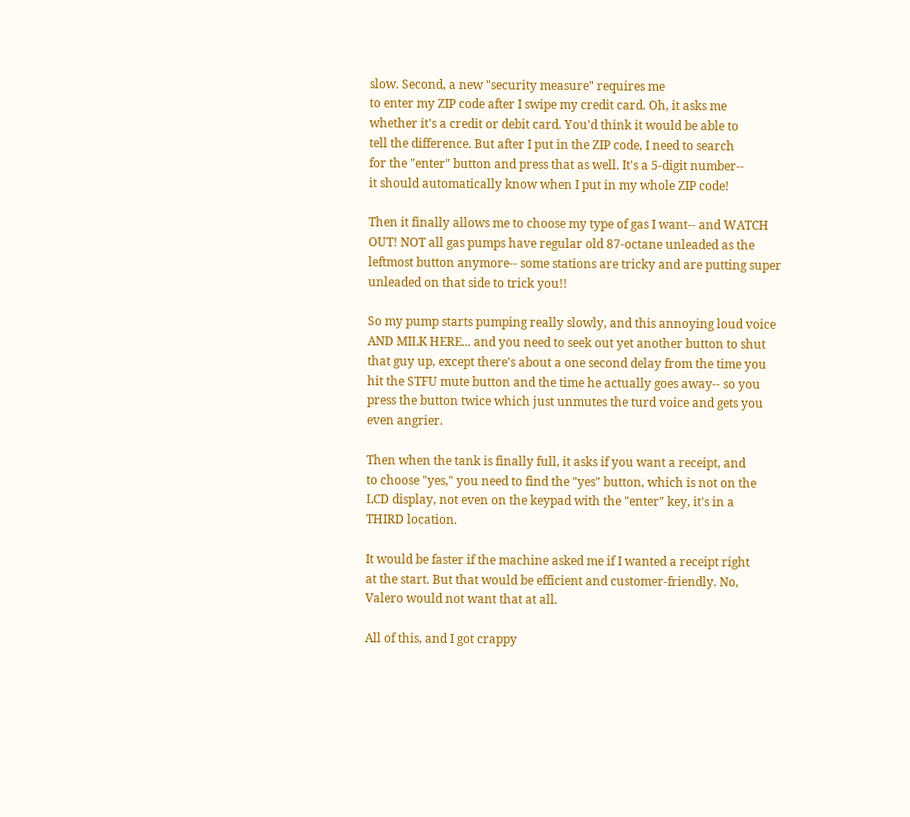slow. Second, a new "security measure" requires me
to enter my ZIP code after I swipe my credit card. Oh, it asks me
whether it's a credit or debit card. You'd think it would be able to
tell the difference. But after I put in the ZIP code, I need to search
for the "enter" button and press that as well. It's a 5-digit number--
it should automatically know when I put in my whole ZIP code!

Then it finally allows me to choose my type of gas I want-- and WATCH
OUT! NOT all gas pumps have regular old 87-octane unleaded as the
leftmost button anymore-- some stations are tricky and are putting super
unleaded on that side to trick you!!

So my pump starts pumping really slowly, and this annoying loud voice
AND MILK HERE... and you need to seek out yet another button to shut
that guy up, except there's about a one second delay from the time you
hit the STFU mute button and the time he actually goes away-- so you
press the button twice which just unmutes the turd voice and gets you
even angrier.

Then when the tank is finally full, it asks if you want a receipt, and
to choose "yes," you need to find the "yes" button, which is not on the
LCD display, not even on the keypad with the "enter" key, it's in a
THIRD location.

It would be faster if the machine asked me if I wanted a receipt right
at the start. But that would be efficient and customer-friendly. No,
Valero would not want that at all.

All of this, and I got crappy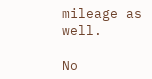mileage as well.

No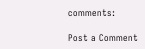comments:

Post a Comment